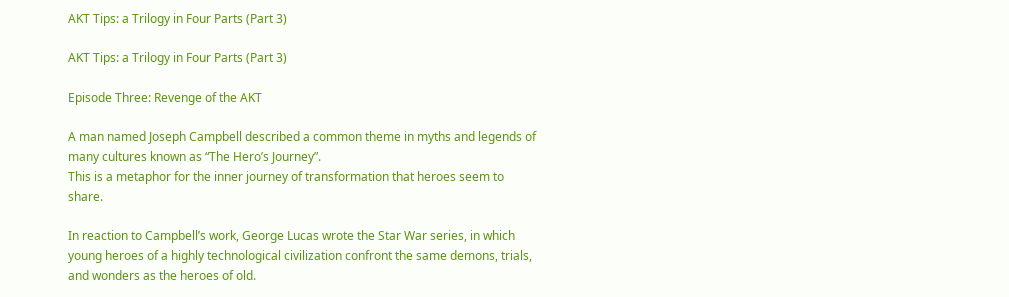AKT Tips: a Trilogy in Four Parts (Part 3)

AKT Tips: a Trilogy in Four Parts (Part 3)

Episode Three: Revenge of the AKT

A man named Joseph Campbell described a common theme in myths and legends of many cultures known as “The Hero’s Journey”.
This is a metaphor for the inner journey of transformation that heroes seem to share.

In reaction to Campbell’s work, George Lucas wrote the Star War series, in which young heroes of a highly technological civilization confront the same demons, trials, and wonders as the heroes of old.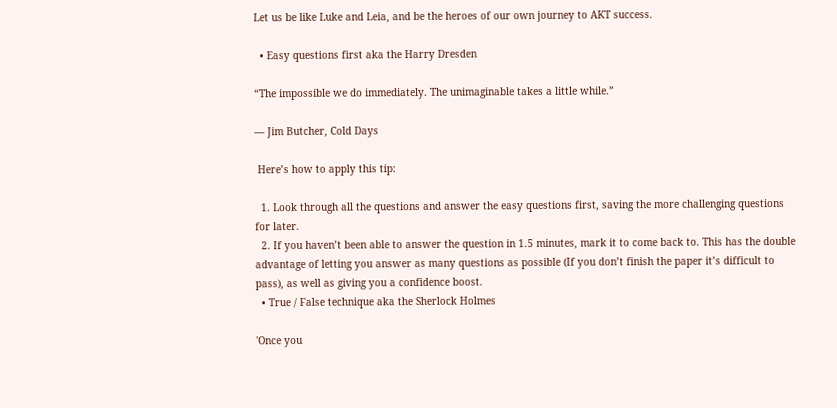Let us be like Luke and Leia, and be the heroes of our own journey to AKT success.

  • Easy questions first aka the Harry Dresden

“The impossible we do immediately. The unimaginable takes a little while.”

― Jim Butcher, Cold Days

 Here’s how to apply this tip:

  1. Look through all the questions and answer the easy questions first, saving the more challenging questions for later.
  2. If you haven’t been able to answer the question in 1.5 minutes, mark it to come back to. This has the double advantage of letting you answer as many questions as possible (If you don’t finish the paper it’s difficult to pass), as well as giving you a confidence boost.
  • True / False technique aka the Sherlock Holmes

'Once you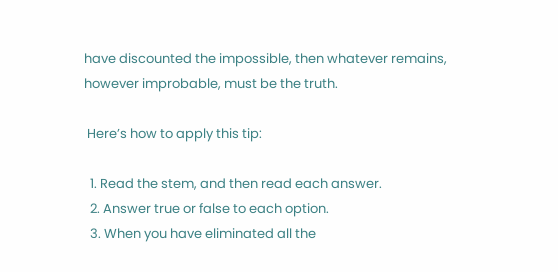have discounted the impossible, then whatever remains, however improbable, must be the truth.

 Here’s how to apply this tip:

  1. Read the stem, and then read each answer.
  2. Answer true or false to each option.
  3. When you have eliminated all the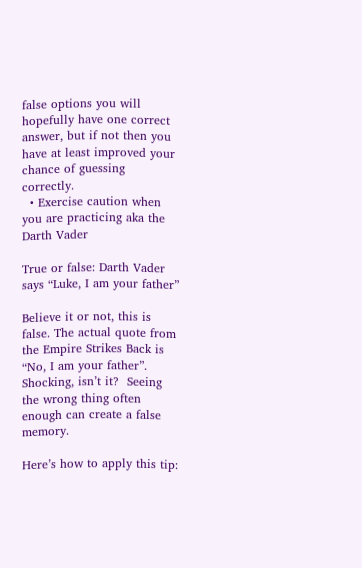false options you will hopefully have one correct answer, but if not then you have at least improved your chance of guessing correctly.
  • Exercise caution when you are practicing aka the Darth Vader

True or false: Darth Vader says “Luke, I am your father”

Believe it or not, this is false. The actual quote from the Empire Strikes Back is “No, I am your father”. Shocking, isn’t it?  Seeing the wrong thing often enough can create a false memory.

Here’s how to apply this tip: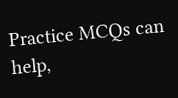Practice MCQs can help,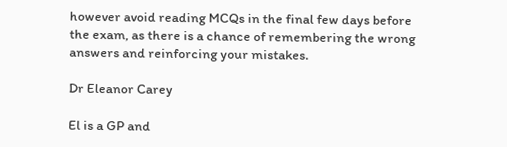however avoid reading MCQs in the final few days before the exam, as there is a chance of remembering the wrong answers and reinforcing your mistakes.

Dr Eleanor Carey

El is a GP and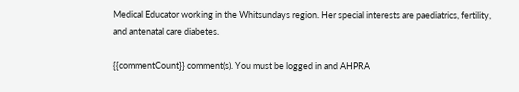Medical Educator working in the Whitsundays region. Her special interests are paediatrics, fertility, and antenatal care diabetes.

{{commentCount}} comment(s). You must be logged in and AHPRA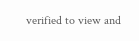verified to view and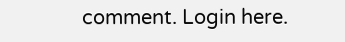comment. Login here.